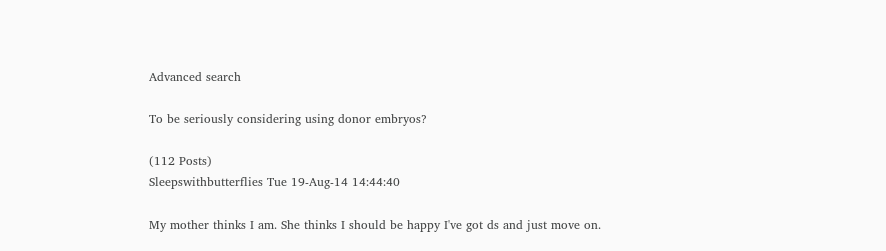Advanced search

To be seriously considering using donor embryos?

(112 Posts)
Sleepswithbutterflies Tue 19-Aug-14 14:44:40

My mother thinks I am. She thinks I should be happy I've got ds and just move on.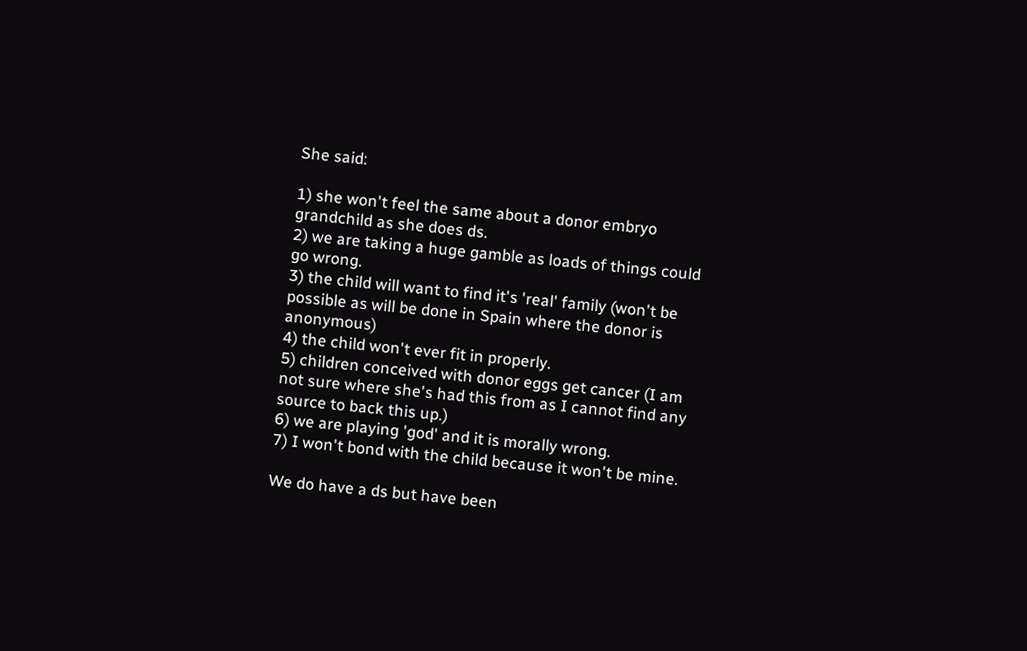She said:

1) she won't feel the same about a donor embryo grandchild as she does ds.
2) we are taking a huge gamble as loads of things could go wrong.
3) the child will want to find it's 'real' family (won't be possible as will be done in Spain where the donor is anonymous)
4) the child won't ever fit in properly.
5) children conceived with donor eggs get cancer (I am not sure where she's had this from as I cannot find any source to back this up.)
6) we are playing 'god' and it is morally wrong.
7) I won't bond with the child because it won't be mine.

We do have a ds but have been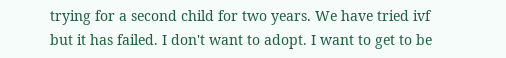trying for a second child for two years. We have tried ivf but it has failed. I don't want to adopt. I want to get to be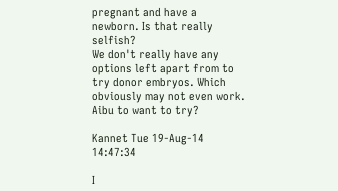pregnant and have a newborn. Is that really selfish?
We don't really have any options left apart from to try donor embryos. Which obviously may not even work.
Aibu to want to try?

Kannet Tue 19-Aug-14 14:47:34

I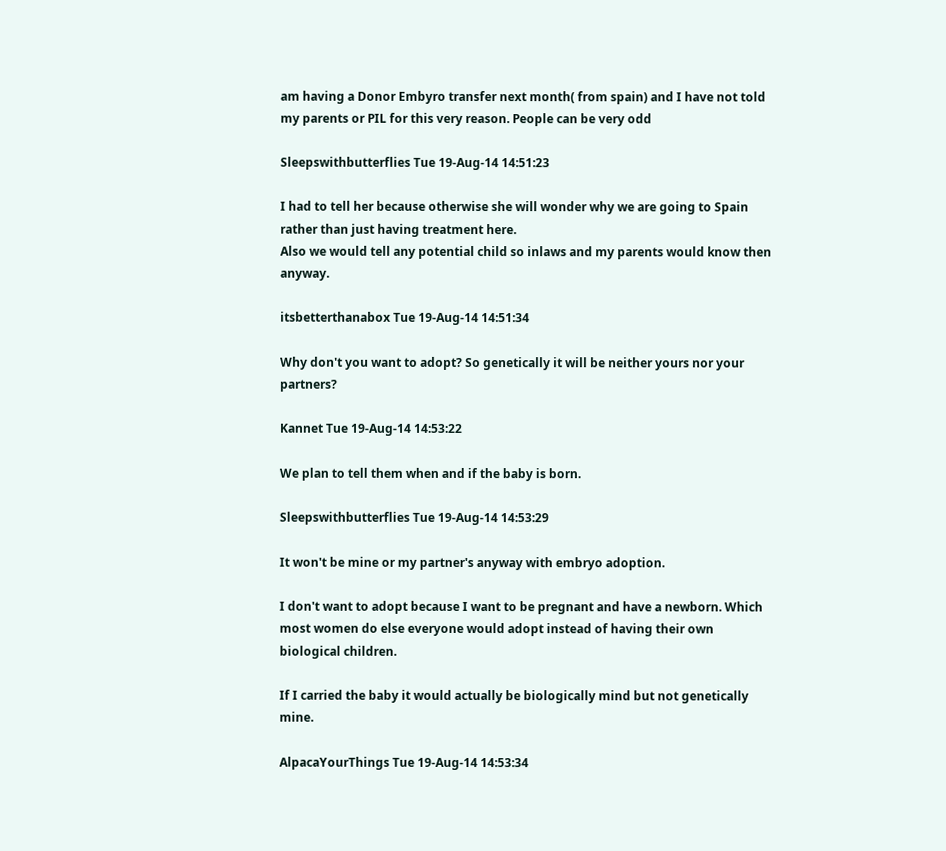am having a Donor Embyro transfer next month( from spain) and I have not told my parents or PIL for this very reason. People can be very odd

Sleepswithbutterflies Tue 19-Aug-14 14:51:23

I had to tell her because otherwise she will wonder why we are going to Spain rather than just having treatment here.
Also we would tell any potential child so inlaws and my parents would know then anyway.

itsbetterthanabox Tue 19-Aug-14 14:51:34

Why don't you want to adopt? So genetically it will be neither yours nor your partners?

Kannet Tue 19-Aug-14 14:53:22

We plan to tell them when and if the baby is born.

Sleepswithbutterflies Tue 19-Aug-14 14:53:29

It won't be mine or my partner's anyway with embryo adoption.

I don't want to adopt because I want to be pregnant and have a newborn. Which most women do else everyone would adopt instead of having their own biological children.

If I carried the baby it would actually be biologically mind but not genetically mine.

AlpacaYourThings Tue 19-Aug-14 14:53:34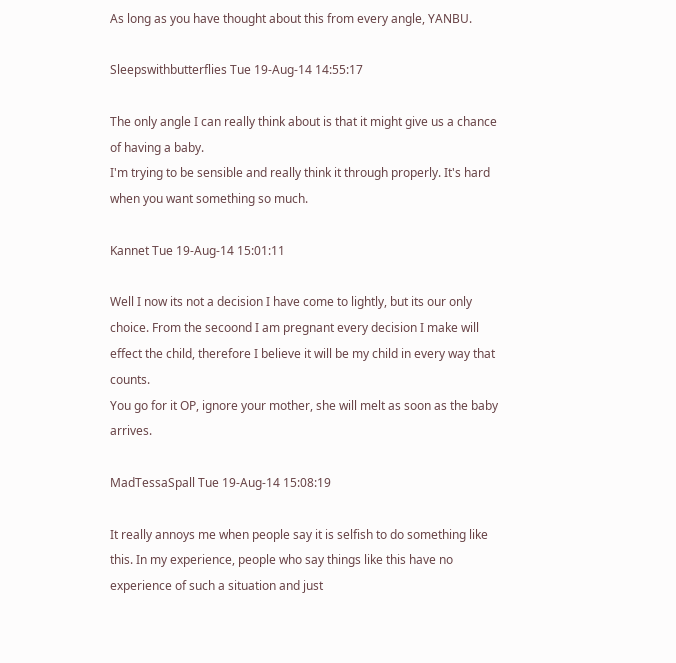As long as you have thought about this from every angle, YANBU.

Sleepswithbutterflies Tue 19-Aug-14 14:55:17

The only angle I can really think about is that it might give us a chance of having a baby.
I'm trying to be sensible and really think it through properly. It's hard when you want something so much.

Kannet Tue 19-Aug-14 15:01:11

Well I now its not a decision I have come to lightly, but its our only choice. From the secoond I am pregnant every decision I make will effect the child, therefore I believe it will be my child in every way that counts.
You go for it OP, ignore your mother, she will melt as soon as the baby arrives.

MadTessaSpall Tue 19-Aug-14 15:08:19

It really annoys me when people say it is selfish to do something like this. In my experience, people who say things like this have no experience of such a situation and just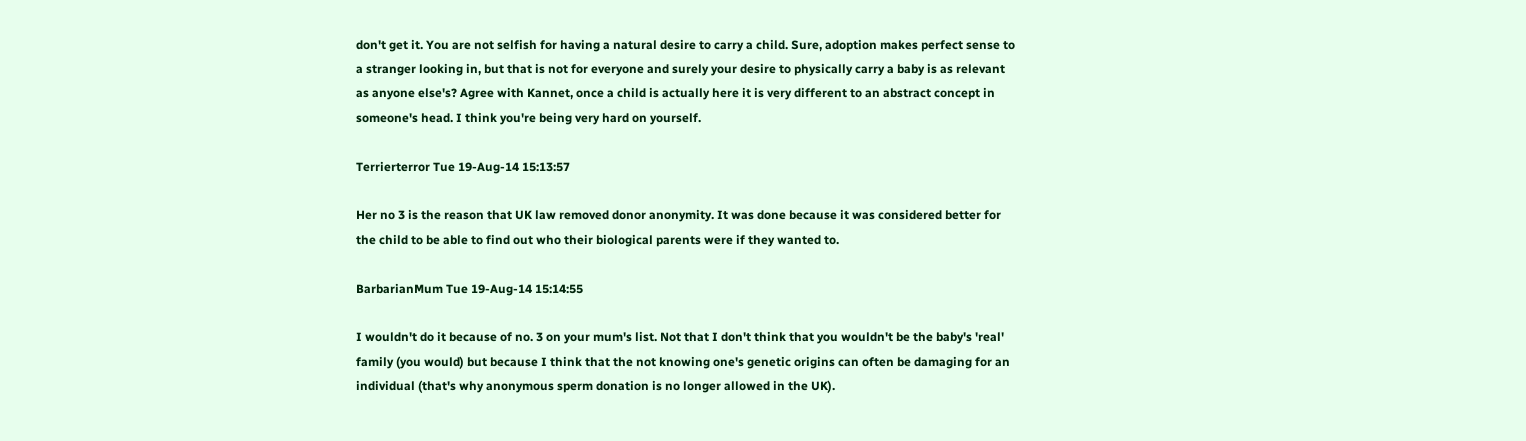don't get it. You are not selfish for having a natural desire to carry a child. Sure, adoption makes perfect sense to a stranger looking in, but that is not for everyone and surely your desire to physically carry a baby is as relevant as anyone else's? Agree with Kannet, once a child is actually here it is very different to an abstract concept in someone's head. I think you're being very hard on yourself.

Terrierterror Tue 19-Aug-14 15:13:57

Her no 3 is the reason that UK law removed donor anonymity. It was done because it was considered better for the child to be able to find out who their biological parents were if they wanted to.

BarbarianMum Tue 19-Aug-14 15:14:55

I wouldn't do it because of no. 3 on your mum's list. Not that I don't think that you wouldn't be the baby's 'real' family (you would) but because I think that the not knowing one's genetic origins can often be damaging for an individual (that's why anonymous sperm donation is no longer allowed in the UK).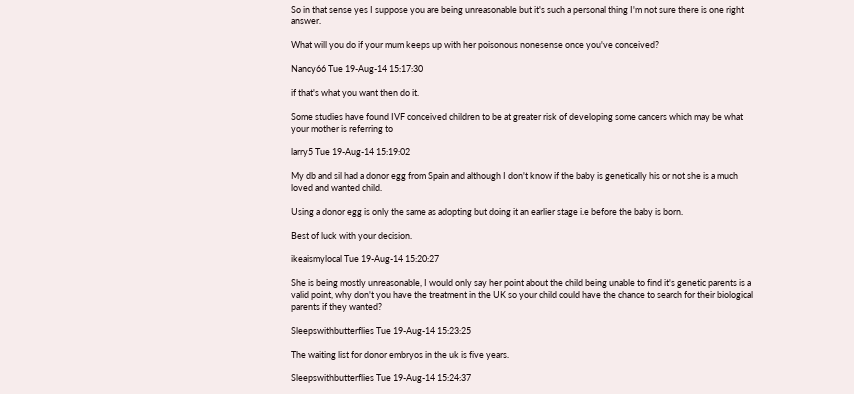So in that sense yes I suppose you are being unreasonable but it's such a personal thing I'm not sure there is one right answer.

What will you do if your mum keeps up with her poisonous nonesense once you've conceived?

Nancy66 Tue 19-Aug-14 15:17:30

if that's what you want then do it.

Some studies have found IVF conceived children to be at greater risk of developing some cancers which may be what your mother is referring to

larry5 Tue 19-Aug-14 15:19:02

My db and sil had a donor egg from Spain and although I don't know if the baby is genetically his or not she is a much loved and wanted child.

Using a donor egg is only the same as adopting but doing it an earlier stage i.e before the baby is born.

Best of luck with your decision.

ikeaismylocal Tue 19-Aug-14 15:20:27

She is being mostly unreasonable, I would only say her point about the child being unable to find it's genetic parents is a valid point, why don't you have the treatment in the UK so your child could have the chance to search for their biological parents if they wanted?

Sleepswithbutterflies Tue 19-Aug-14 15:23:25

The waiting list for donor embryos in the uk is five years.

Sleepswithbutterflies Tue 19-Aug-14 15:24:37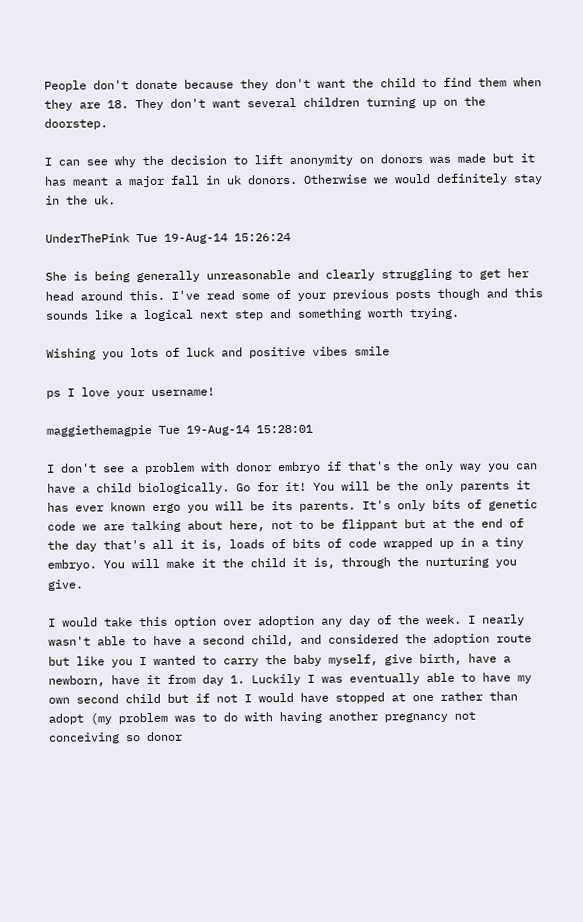People don't donate because they don't want the child to find them when they are 18. They don't want several children turning up on the doorstep.

I can see why the decision to lift anonymity on donors was made but it has meant a major fall in uk donors. Otherwise we would definitely stay in the uk.

UnderThePink Tue 19-Aug-14 15:26:24

She is being generally unreasonable and clearly struggling to get her head around this. I've read some of your previous posts though and this sounds like a logical next step and something worth trying.

Wishing you lots of luck and positive vibes smile

ps I love your username!

maggiethemagpie Tue 19-Aug-14 15:28:01

I don't see a problem with donor embryo if that's the only way you can have a child biologically. Go for it! You will be the only parents it has ever known ergo you will be its parents. It's only bits of genetic code we are talking about here, not to be flippant but at the end of the day that's all it is, loads of bits of code wrapped up in a tiny embryo. You will make it the child it is, through the nurturing you give.

I would take this option over adoption any day of the week. I nearly wasn't able to have a second child, and considered the adoption route but like you I wanted to carry the baby myself, give birth, have a newborn, have it from day 1. Luckily I was eventually able to have my own second child but if not I would have stopped at one rather than adopt (my problem was to do with having another pregnancy not conceiving so donor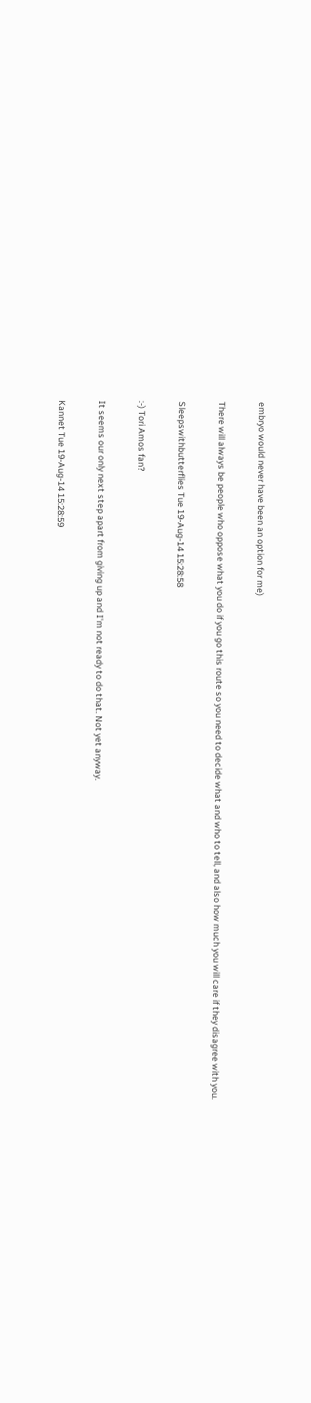embryo would never have been an option for me)

There will always be people who oppose what you do if you go this route so you need to decide what and who to tell, and also how much you will care if they disagree with you.

Sleepswithbutterflies Tue 19-Aug-14 15:28:58

:-) Tori Amos fan?

It seems our only next step apart from giving up and I'm not ready to do that. Not yet anyway.

Kannet Tue 19-Aug-14 15:28:59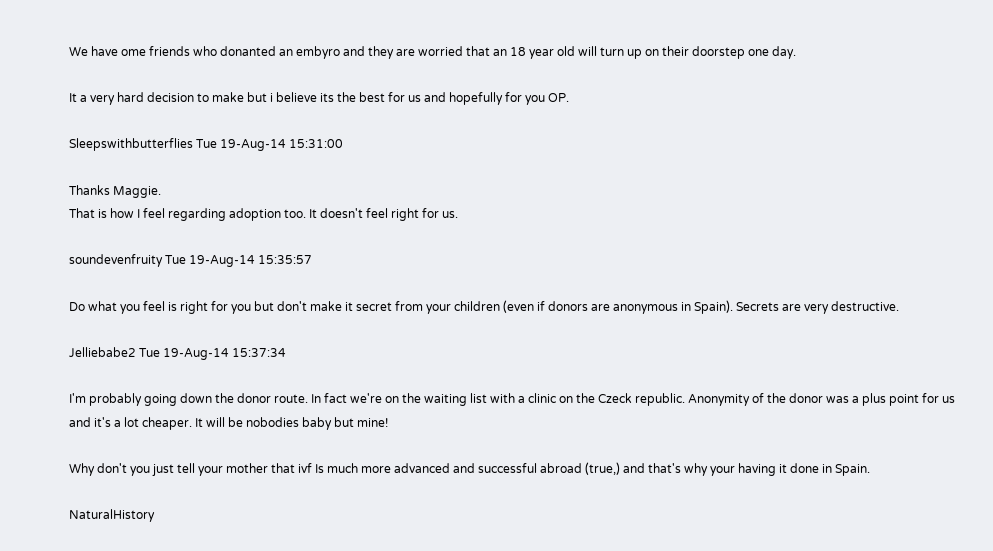We have ome friends who donanted an embyro and they are worried that an 18 year old will turn up on their doorstep one day.

It a very hard decision to make but i believe its the best for us and hopefully for you OP.

Sleepswithbutterflies Tue 19-Aug-14 15:31:00

Thanks Maggie.
That is how I feel regarding adoption too. It doesn't feel right for us.

soundevenfruity Tue 19-Aug-14 15:35:57

Do what you feel is right for you but don't make it secret from your children (even if donors are anonymous in Spain). Secrets are very destructive.

Jelliebabe2 Tue 19-Aug-14 15:37:34

I'm probably going down the donor route. In fact we're on the waiting list with a clinic on the Czeck republic. Anonymity of the donor was a plus point for us and it's a lot cheaper. It will be nobodies baby but mine!

Why don't you just tell your mother that ivf Is much more advanced and successful abroad (true,) and that's why your having it done in Spain.

NaturalHistory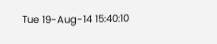Tue 19-Aug-14 15:40:10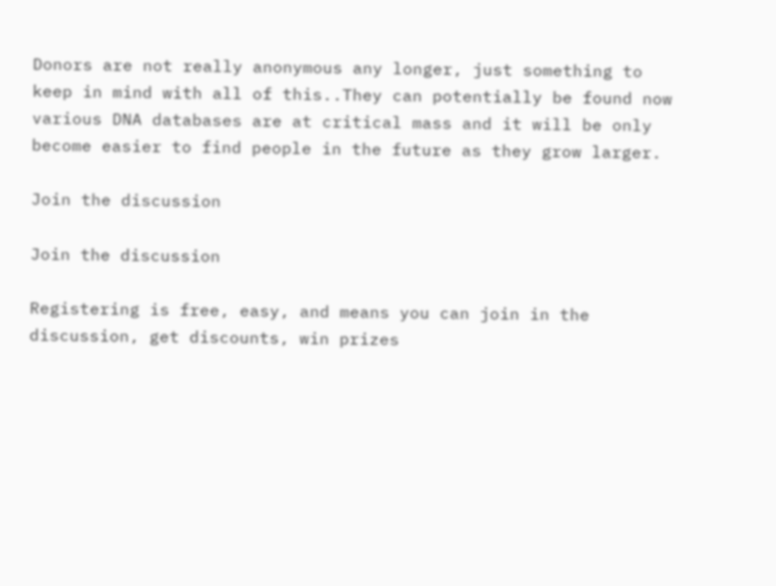Donors are not really anonymous any longer, just something to keep in mind with all of this..They can potentially be found now various DNA databases are at critical mass and it will be only become easier to find people in the future as they grow larger.

Join the discussion

Join the discussion

Registering is free, easy, and means you can join in the discussion, get discounts, win prizes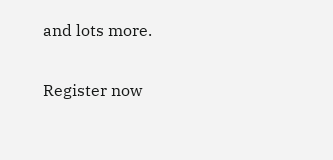and lots more.

Register now